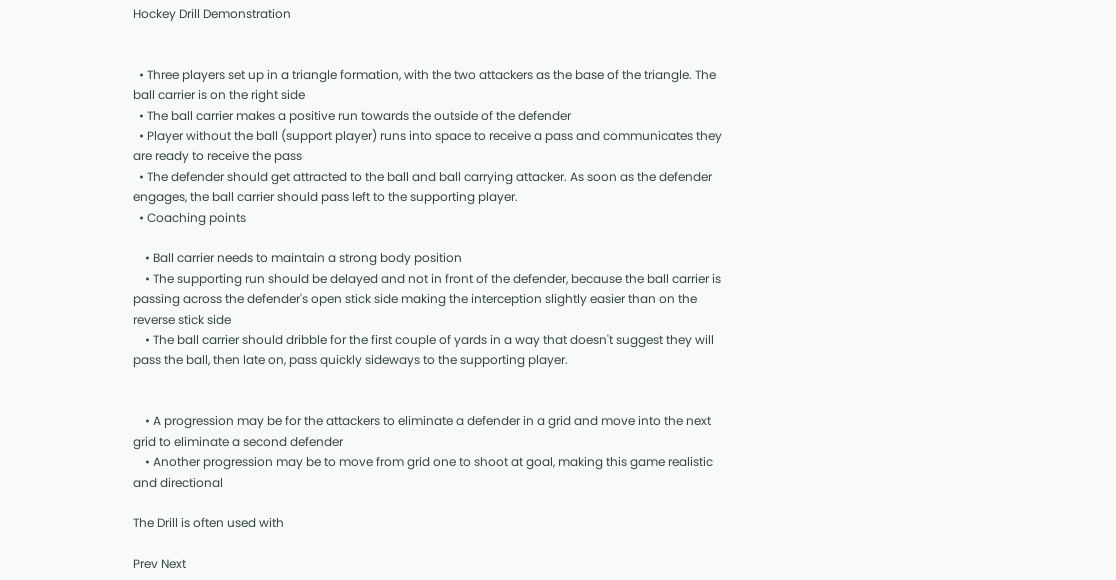Hockey Drill Demonstration


  • Three players set up in a triangle formation, with the two attackers as the base of the triangle. The ball carrier is on the right side
  • The ball carrier makes a positive run towards the outside of the defender
  • Player without the ball (support player) runs into space to receive a pass and communicates they are ready to receive the pass
  • The defender should get attracted to the ball and ball carrying attacker. As soon as the defender engages, the ball carrier should pass left to the supporting player.
  • Coaching points

    • Ball carrier needs to maintain a strong body position
    • The supporting run should be delayed and not in front of the defender, because the ball carrier is passing across the defender's open stick side making the interception slightly easier than on the reverse stick side
    • The ball carrier should dribble for the first couple of yards in a way that doesn't suggest they will pass the ball, then late on, pass quickly sideways to the supporting player.


    • A progression may be for the attackers to eliminate a defender in a grid and move into the next grid to eliminate a second defender
    • Another progression may be to move from grid one to shoot at goal, making this game realistic and directional

The Drill is often used with

Prev Next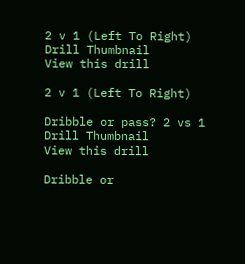2 v 1 (Left To Right) Drill Thumbnail
View this drill

2 v 1 (Left To Right)

Dribble or pass? 2 vs 1 Drill Thumbnail
View this drill

Dribble or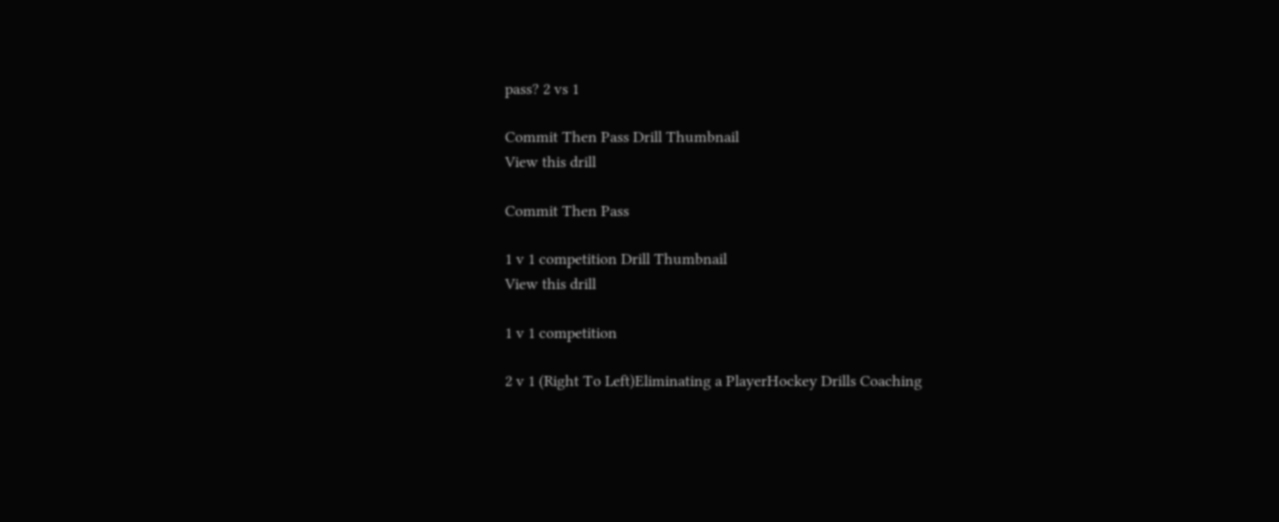pass? 2 vs 1

Commit Then Pass Drill Thumbnail
View this drill

Commit Then Pass

1 v 1 competition Drill Thumbnail
View this drill

1 v 1 competition

2 v 1 (Right To Left)Eliminating a PlayerHockey Drills Coaching